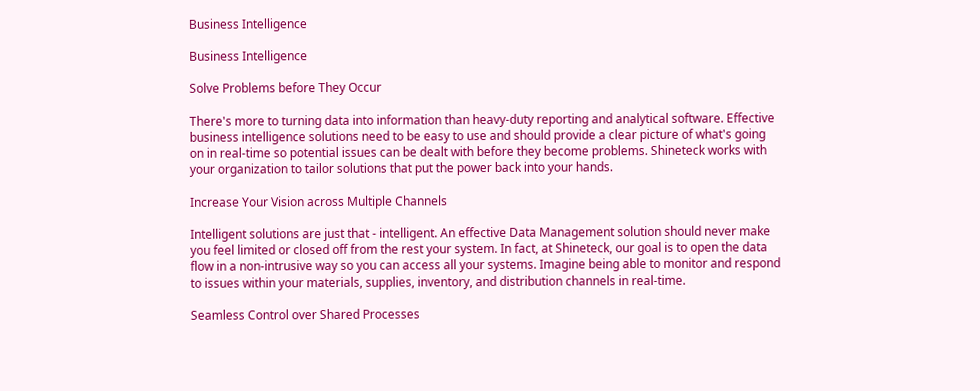Business Intelligence

Business Intelligence

Solve Problems before They Occur

There's more to turning data into information than heavy-duty reporting and analytical software. Effective business intelligence solutions need to be easy to use and should provide a clear picture of what's going on in real-time so potential issues can be dealt with before they become problems. Shineteck works with your organization to tailor solutions that put the power back into your hands.

Increase Your Vision across Multiple Channels

Intelligent solutions are just that - intelligent. An effective Data Management solution should never make you feel limited or closed off from the rest your system. In fact, at Shineteck, our goal is to open the data flow in a non-intrusive way so you can access all your systems. Imagine being able to monitor and respond to issues within your materials, supplies, inventory, and distribution channels in real-time.

Seamless Control over Shared Processes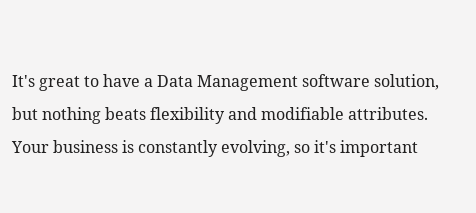It's great to have a Data Management software solution, but nothing beats flexibility and modifiable attributes. Your business is constantly evolving, so it's important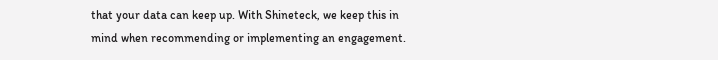that your data can keep up. With Shineteck, we keep this in mind when recommending or implementing an engagement.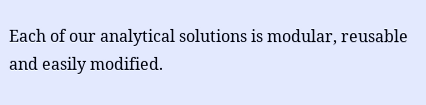Each of our analytical solutions is modular, reusable and easily modified.